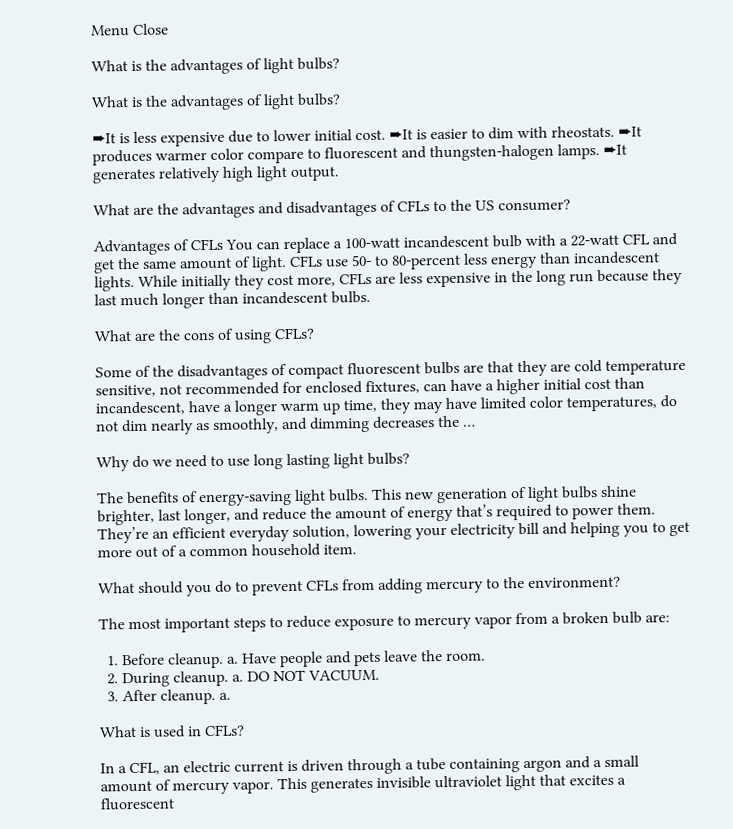Menu Close

What is the advantages of light bulbs?

What is the advantages of light bulbs?

➨It is less expensive due to lower initial cost. ➨It is easier to dim with rheostats. ➨It produces warmer color compare to fluorescent and thungsten-halogen lamps. ➨It generates relatively high light output.

What are the advantages and disadvantages of CFLs to the US consumer?

Advantages of CFLs You can replace a 100-watt incandescent bulb with a 22-watt CFL and get the same amount of light. CFLs use 50- to 80-percent less energy than incandescent lights. While initially they cost more, CFLs are less expensive in the long run because they last much longer than incandescent bulbs.

What are the cons of using CFLs?

Some of the disadvantages of compact fluorescent bulbs are that they are cold temperature sensitive, not recommended for enclosed fixtures, can have a higher initial cost than incandescent, have a longer warm up time, they may have limited color temperatures, do not dim nearly as smoothly, and dimming decreases the …

Why do we need to use long lasting light bulbs?

The benefits of energy-saving light bulbs. This new generation of light bulbs shine brighter, last longer, and reduce the amount of energy that’s required to power them. They’re an efficient everyday solution, lowering your electricity bill and helping you to get more out of a common household item.

What should you do to prevent CFLs from adding mercury to the environment?

The most important steps to reduce exposure to mercury vapor from a broken bulb are:

  1. Before cleanup. a. Have people and pets leave the room.
  2. During cleanup. a. DO NOT VACUUM.
  3. After cleanup. a.

What is used in CFLs?

In a CFL, an electric current is driven through a tube containing argon and a small amount of mercury vapor. This generates invisible ultraviolet light that excites a fluorescent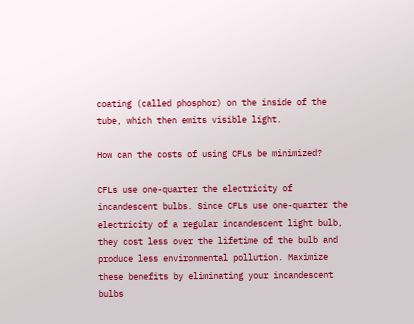coating (called phosphor) on the inside of the tube, which then emits visible light.

How can the costs of using CFLs be minimized?

CFLs use one-quarter the electricity of incandescent bulbs. Since CFLs use one-quarter the electricity of a regular incandescent light bulb, they cost less over the lifetime of the bulb and produce less environmental pollution. Maximize these benefits by eliminating your incandescent bulbs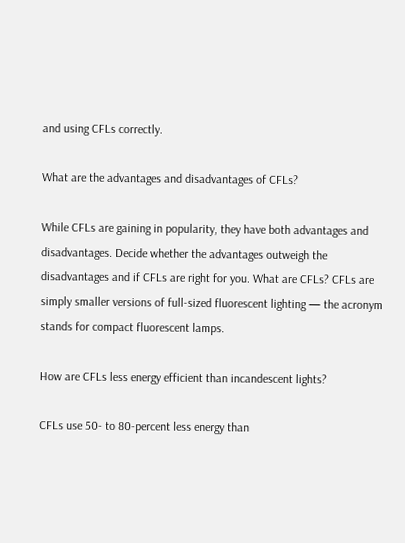and using CFLs correctly.

What are the advantages and disadvantages of CFLs?

While CFLs are gaining in popularity, they have both advantages and disadvantages. Decide whether the advantages outweigh the disadvantages and if CFLs are right for you. What are CFLs? CFLs are simply smaller versions of full-sized fluorescent lighting — the acronym stands for compact fluorescent lamps.

How are CFLs less energy efficient than incandescent lights?

CFLs use 50- to 80-percent less energy than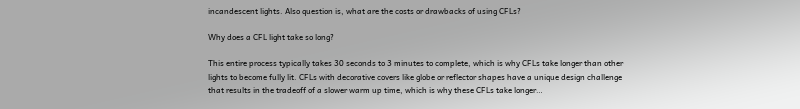incandescent lights. Also question is, what are the costs or drawbacks of using CFLs?

Why does a CFL light take so long?

This entire process typically takes 30 seconds to 3 minutes to complete, which is why CFLs take longer than other lights to become fully lit. CFLs with decorative covers like globe or reflector shapes have a unique design challenge that results in the tradeoff of a slower warm up time, which is why these CFLs take longer…